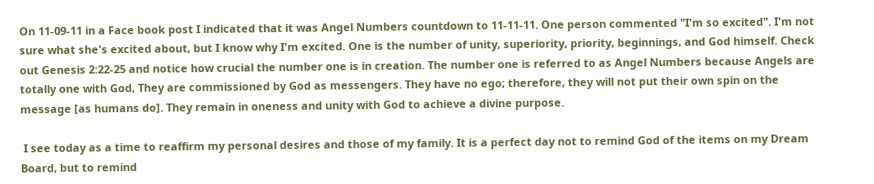On 11-09-11 in a Face book post I indicated that it was Angel Numbers countdown to 11-11-11. One person commented "I'm so excited". I'm not sure what she's excited about, but I know why I'm excited. One is the number of unity, superiority, priority, beginnings, and God himself. Check out Genesis 2:22-25 and notice how crucial the number one is in creation. The number one is referred to as Angel Numbers because Angels are totally one with God, They are commissioned by God as messengers. They have no ego; therefore, they will not put their own spin on the message [as humans do]. They remain in oneness and unity with God to achieve a divine purpose.

 I see today as a time to reaffirm my personal desires and those of my family. It is a perfect day not to remind God of the items on my Dream Board, but to remind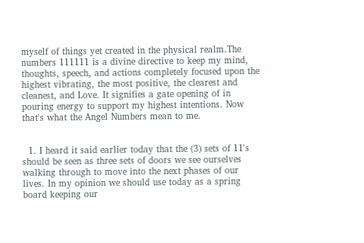myself of things yet created in the physical realm.The numbers 111111 is a divine directive to keep my mind, thoughts, speech, and actions completely focused upon the highest vibrating, the most positive, the clearest and cleanest, and Love. It signifies a gate opening of in pouring energy to support my highest intentions. Now that's what the Angel Numbers mean to me.


  1. I heard it said earlier today that the (3) sets of 11's should be seen as three sets of doors we see ourselves walking through to move into the next phases of our lives. In my opinion we should use today as a spring board keeping our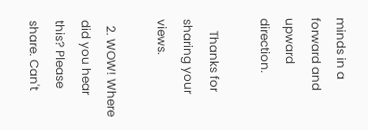minds in a forward and upward direction.

    Thanks for sharing your views.

  2. WOW! Where did you hear this? Please share. Can't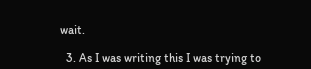wait.

  3. As I was writing this I was trying to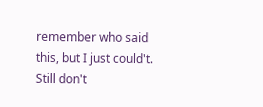remember who said this, but I just could't. Still don't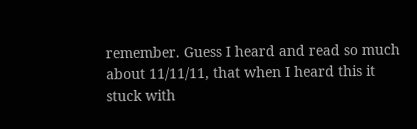remember. Guess I heard and read so much about 11/11/11, that when I heard this it stuck with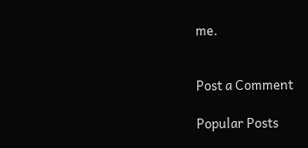me.


Post a Comment

Popular Posts